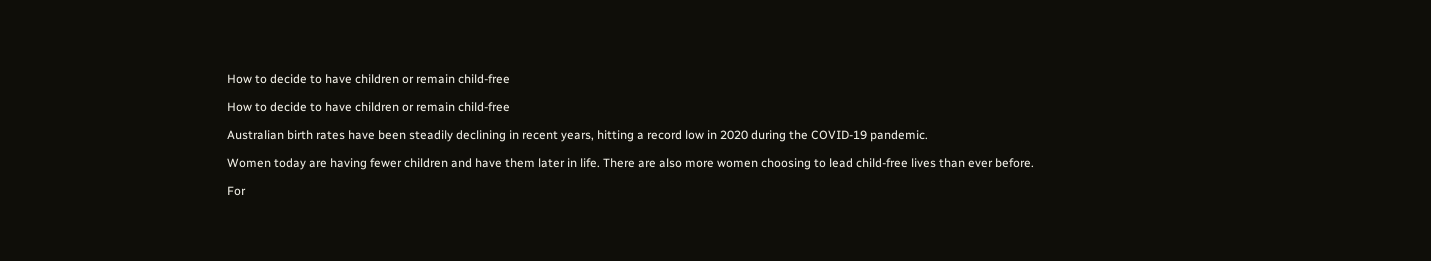How to decide to have children or remain child-free

How to decide to have children or remain child-free

Australian birth rates have been steadily declining in recent years, hitting a record low in 2020 during the COVID-19 pandemic.

Women today are having fewer children and have them later in life. There are also more women choosing to lead child-free lives than ever before.

For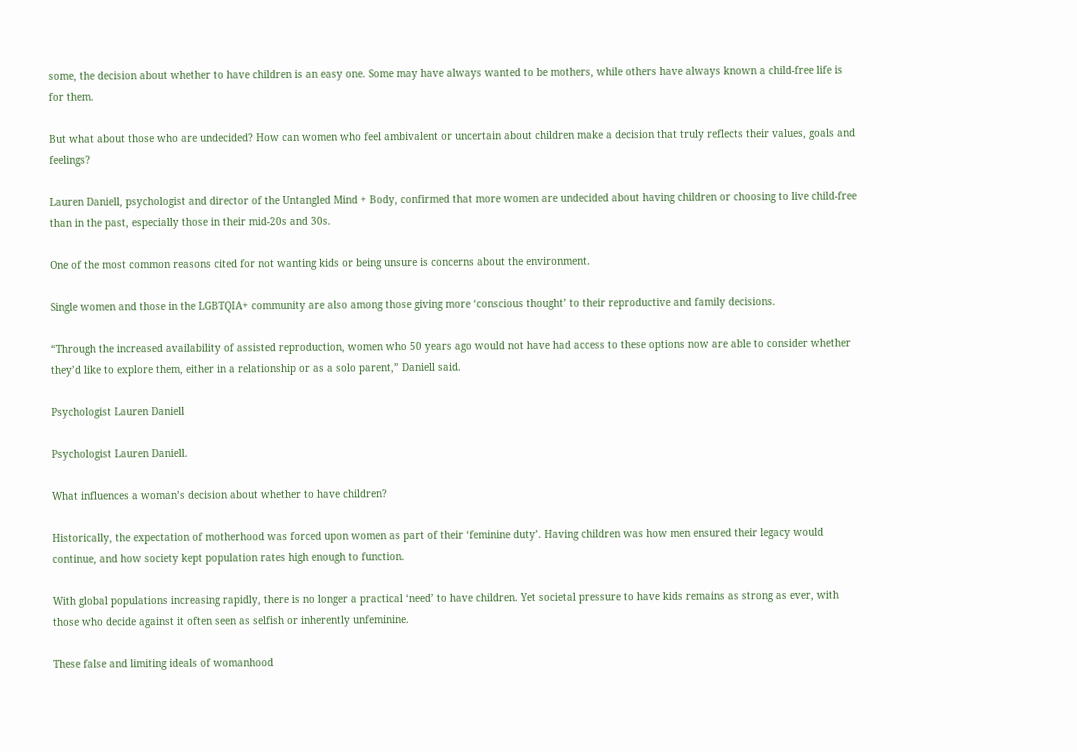some, the decision about whether to have children is an easy one. Some may have always wanted to be mothers, while others have always known a child-free life is for them.

But what about those who are undecided? How can women who feel ambivalent or uncertain about children make a decision that truly reflects their values, goals and feelings?

Lauren Daniell, psychologist and director of the Untangled Mind + Body, confirmed that more women are undecided about having children or choosing to live child-free than in the past, especially those in their mid-20s and 30s.

One of the most common reasons cited for not wanting kids or being unsure is concerns about the environment.

Single women and those in the LGBTQIA+ community are also among those giving more ‘conscious thought’ to their reproductive and family decisions.

“Through the increased availability of assisted reproduction, women who 50 years ago would not have had access to these options now are able to consider whether they’d like to explore them, either in a relationship or as a solo parent,” Daniell said.

Psychologist Lauren Daniell

Psychologist Lauren Daniell.

What influences a woman’s decision about whether to have children?

Historically, the expectation of motherhood was forced upon women as part of their ‘feminine duty’. Having children was how men ensured their legacy would continue, and how society kept population rates high enough to function.

With global populations increasing rapidly, there is no longer a practical ‘need’ to have children. Yet societal pressure to have kids remains as strong as ever, with those who decide against it often seen as selfish or inherently unfeminine.

These false and limiting ideals of womanhood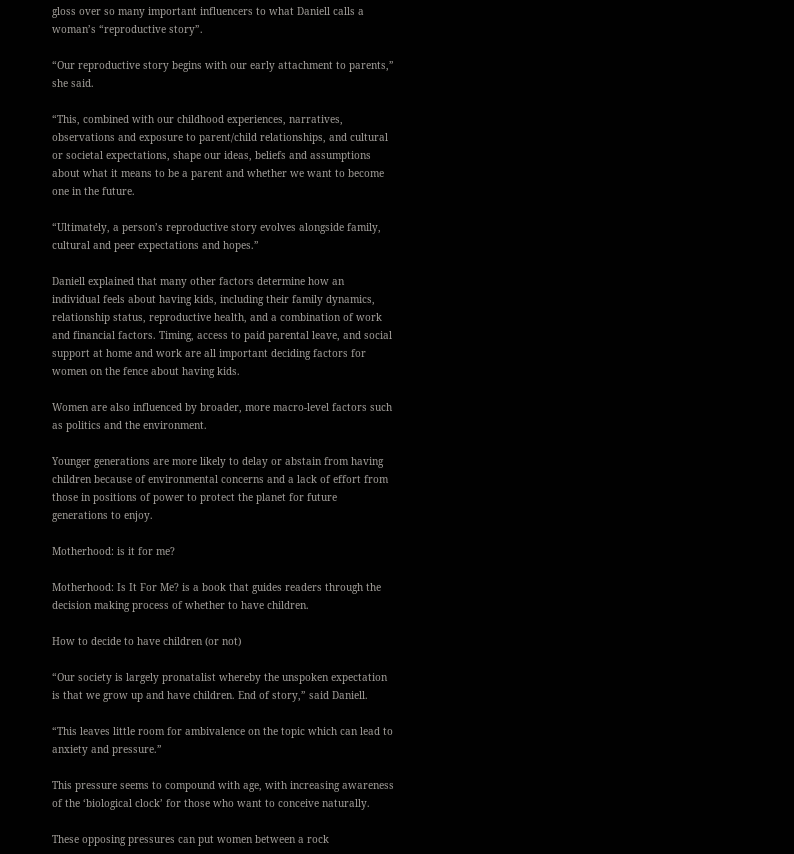gloss over so many important influencers to what Daniell calls a woman’s “reproductive story”.

“Our reproductive story begins with our early attachment to parents,” she said.

“This, combined with our childhood experiences, narratives, observations and exposure to parent/child relationships, and cultural or societal expectations, shape our ideas, beliefs and assumptions about what it means to be a parent and whether we want to become one in the future.

“Ultimately, a person’s reproductive story evolves alongside family, cultural and peer expectations and hopes.”

Daniell explained that many other factors determine how an individual feels about having kids, including their family dynamics, relationship status, reproductive health, and a combination of work and financial factors. Timing, access to paid parental leave, and social support at home and work are all important deciding factors for women on the fence about having kids.

Women are also influenced by broader, more macro-level factors such as politics and the environment.

Younger generations are more likely to delay or abstain from having children because of environmental concerns and a lack of effort from those in positions of power to protect the planet for future generations to enjoy.

Motherhood: is it for me?

Motherhood: Is It For Me? is a book that guides readers through the decision making process of whether to have children.

How to decide to have children (or not)

“Our society is largely pronatalist whereby the unspoken expectation is that we grow up and have children. End of story,” said Daniell.

“This leaves little room for ambivalence on the topic which can lead to anxiety and pressure.”

This pressure seems to compound with age, with increasing awareness of the ‘biological clock’ for those who want to conceive naturally.

These opposing pressures can put women between a rock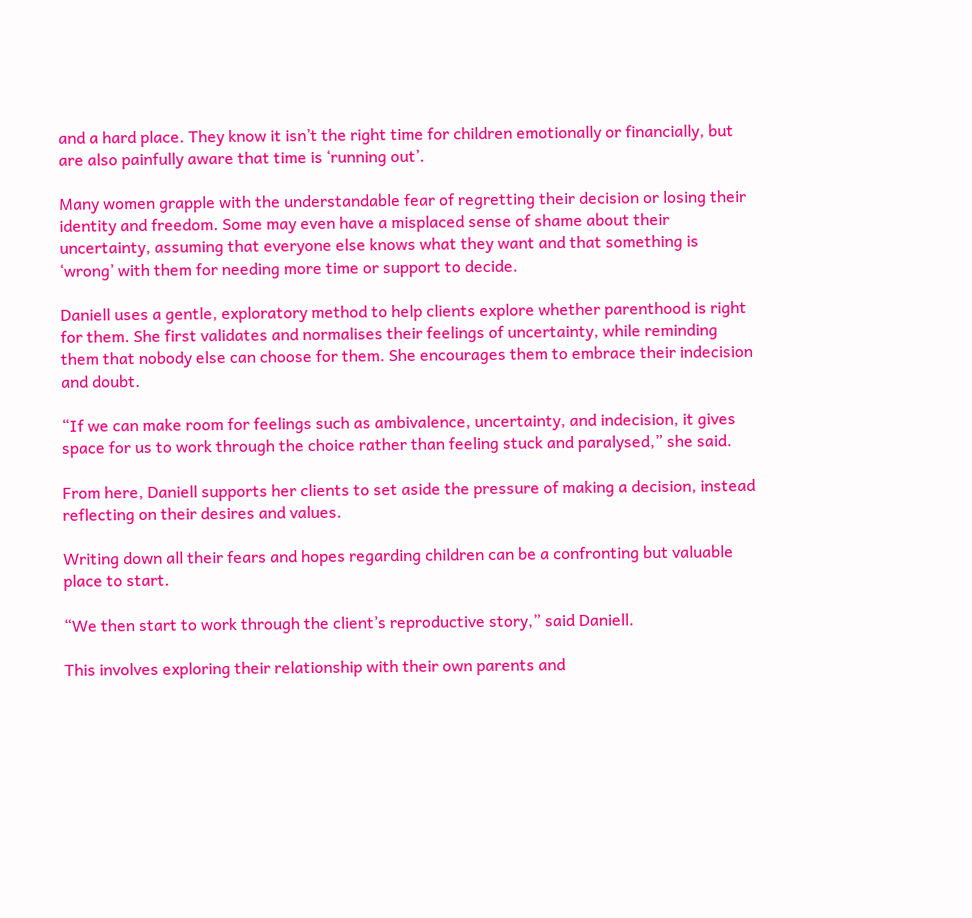and a hard place. They know it isn’t the right time for children emotionally or financially, but are also painfully aware that time is ‘running out’.

Many women grapple with the understandable fear of regretting their decision or losing their identity and freedom. Some may even have a misplaced sense of shame about their uncertainty, assuming that everyone else knows what they want and that something is ‘wrong’ with them for needing more time or support to decide.

Daniell uses a gentle, exploratory method to help clients explore whether parenthood is right for them. She first validates and normalises their feelings of uncertainty, while reminding them that nobody else can choose for them. She encourages them to embrace their indecision and doubt.

“If we can make room for feelings such as ambivalence, uncertainty, and indecision, it gives space for us to work through the choice rather than feeling stuck and paralysed,” she said.

From here, Daniell supports her clients to set aside the pressure of making a decision, instead reflecting on their desires and values.

Writing down all their fears and hopes regarding children can be a confronting but valuable place to start.

“We then start to work through the client’s reproductive story,” said Daniell.

This involves exploring their relationship with their own parents and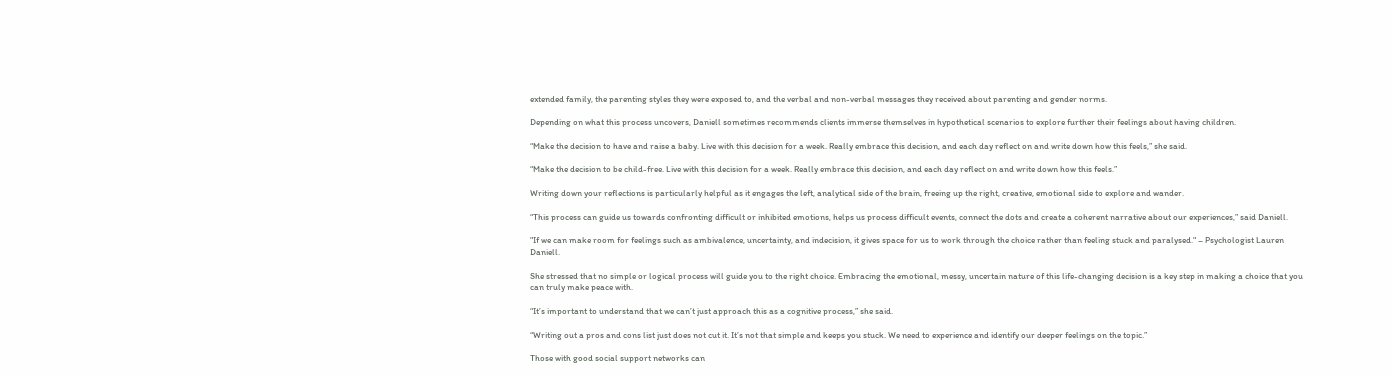extended family, the parenting styles they were exposed to, and the verbal and non-verbal messages they received about parenting and gender norms.

Depending on what this process uncovers, Daniell sometimes recommends clients immerse themselves in hypothetical scenarios to explore further their feelings about having children.

“Make the decision to have and raise a baby. Live with this decision for a week. Really embrace this decision, and each day reflect on and write down how this feels,” she said.

“Make the decision to be child-free. Live with this decision for a week. Really embrace this decision, and each day reflect on and write down how this feels.”

Writing down your reflections is particularly helpful as it engages the left, analytical side of the brain, freeing up the right, creative, emotional side to explore and wander.

“This process can guide us towards confronting difficult or inhibited emotions, helps us process difficult events, connect the dots and create a coherent narrative about our experiences,” said Daniell.

"If we can make room for feelings such as ambivalence, uncertainty, and indecision, it gives space for us to work through the choice rather than feeling stuck and paralysed." – Psychologist Lauren Daniell.

She stressed that no simple or logical process will guide you to the right choice. Embracing the emotional, messy, uncertain nature of this life-changing decision is a key step in making a choice that you can truly make peace with.

“It’s important to understand that we can’t just approach this as a cognitive process,” she said.

“Writing out a pros and cons list just does not cut it. It’s not that simple and keeps you stuck. We need to experience and identify our deeper feelings on the topic.”

Those with good social support networks can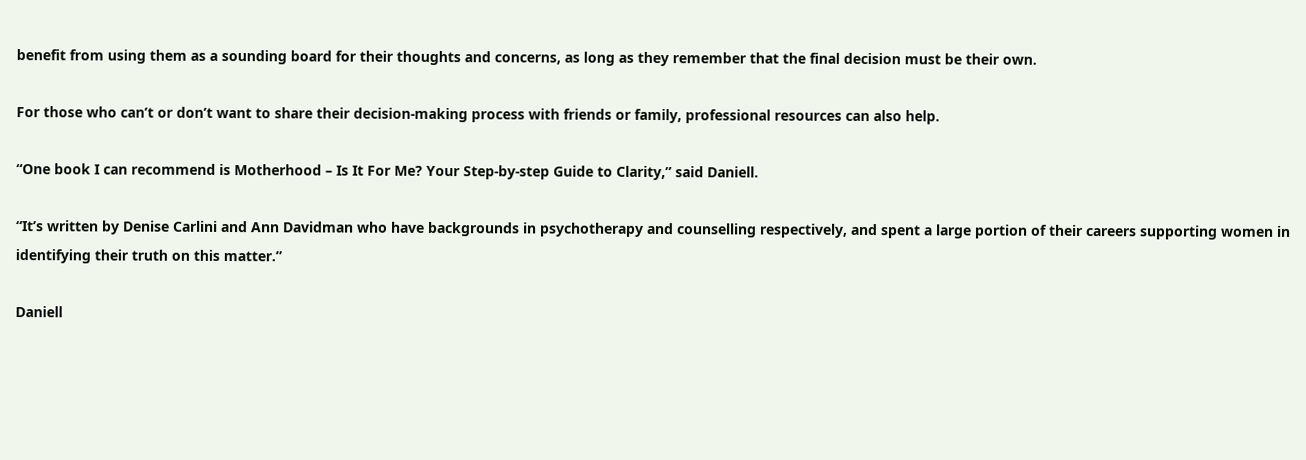benefit from using them as a sounding board for their thoughts and concerns, as long as they remember that the final decision must be their own.

For those who can’t or don’t want to share their decision-making process with friends or family, professional resources can also help.

“One book I can recommend is Motherhood – Is It For Me? Your Step-by-step Guide to Clarity,” said Daniell.

“It’s written by Denise Carlini and Ann Davidman who have backgrounds in psychotherapy and counselling respectively, and spent a large portion of their careers supporting women in identifying their truth on this matter.”

Daniell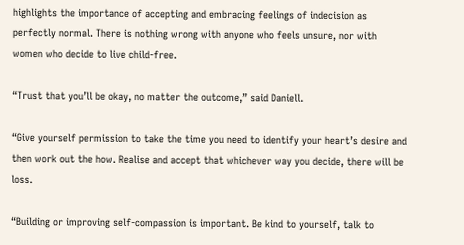highlights the importance of accepting and embracing feelings of indecision as perfectly normal. There is nothing wrong with anyone who feels unsure, nor with women who decide to live child-free.

“Trust that you’ll be okay, no matter the outcome,” said Daniell.

“Give yourself permission to take the time you need to identify your heart’s desire and then work out the how. Realise and accept that whichever way you decide, there will be loss.

“Building or improving self-compassion is important. Be kind to yourself, talk to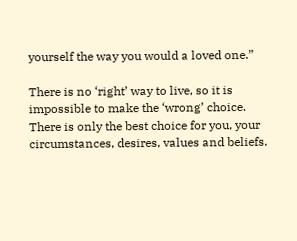yourself the way you would a loved one.”

There is no ‘right’ way to live, so it is impossible to make the ‘wrong’ choice. There is only the best choice for you, your circumstances, desires, values and beliefs.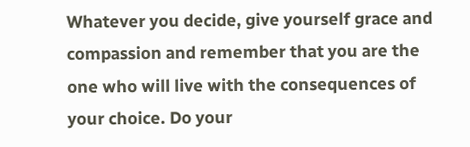Whatever you decide, give yourself grace and compassion and remember that you are the one who will live with the consequences of your choice. Do your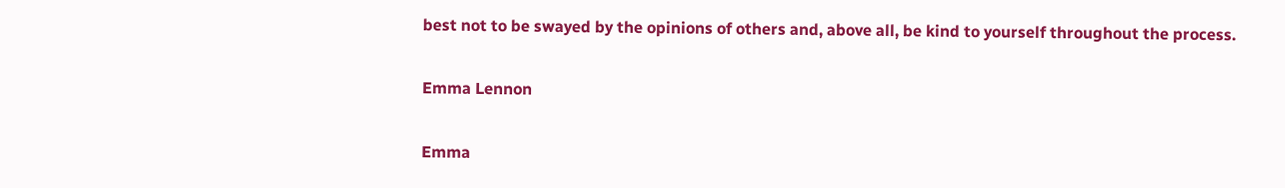best not to be swayed by the opinions of others and, above all, be kind to yourself throughout the process.

Emma Lennon

Emma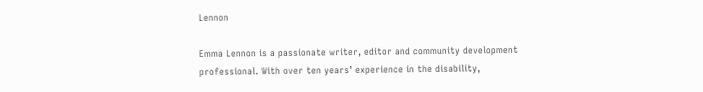Lennon

Emma Lennon is a passionate writer, editor and community development professional. With over ten years’ experience in the disability,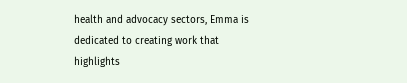health and advocacy sectors, Emma is dedicated to creating work that highlights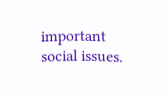important social issues.